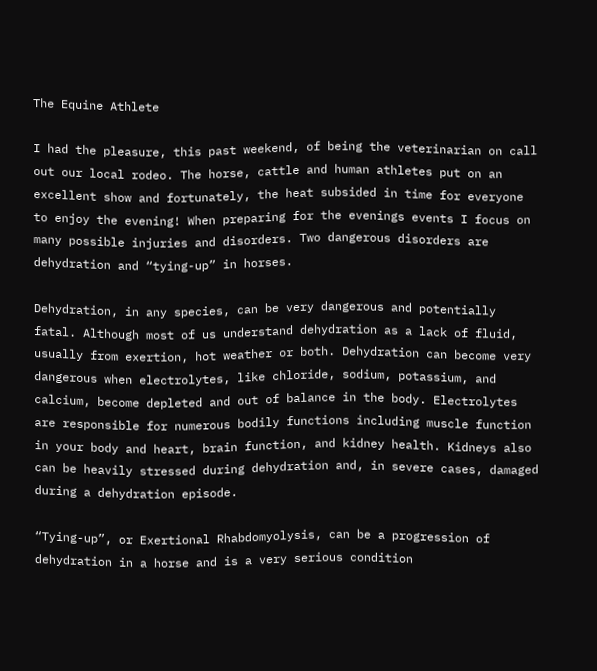The Equine Athlete

I had the pleasure, this past weekend, of being the veterinarian on call out our local rodeo. The horse, cattle and human athletes put on an excellent show and fortunately, the heat subsided in time for everyone to enjoy the evening! When preparing for the evenings events I focus on many possible injuries and disorders. Two dangerous disorders are dehydration and “tying-up” in horses.

Dehydration, in any species, can be very dangerous and potentially fatal. Although most of us understand dehydration as a lack of fluid, usually from exertion, hot weather or both. Dehydration can become very dangerous when electrolytes, like chloride, sodium, potassium, and calcium, become depleted and out of balance in the body. Electrolytes are responsible for numerous bodily functions including muscle function in your body and heart, brain function, and kidney health. Kidneys also can be heavily stressed during dehydration and, in severe cases, damaged during a dehydration episode.

“Tying-up”, or Exertional Rhabdomyolysis, can be a progression of dehydration in a horse and is a very serious condition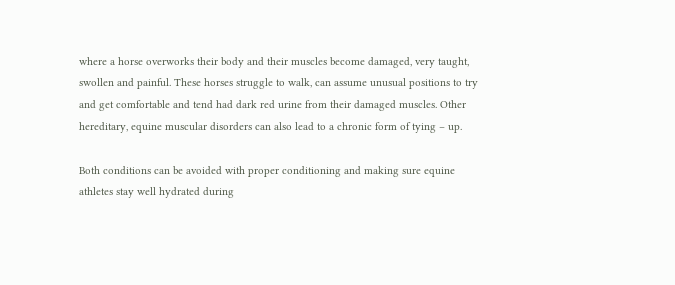where a horse overworks their body and their muscles become damaged, very taught, swollen and painful. These horses struggle to walk, can assume unusual positions to try and get comfortable and tend had dark red urine from their damaged muscles. Other hereditary, equine muscular disorders can also lead to a chronic form of tying – up.

Both conditions can be avoided with proper conditioning and making sure equine athletes stay well hydrated during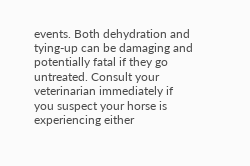events. Both dehydration and tying-up can be damaging and potentially fatal if they go untreated. Consult your veterinarian immediately if you suspect your horse is experiencing either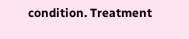condition. Treatment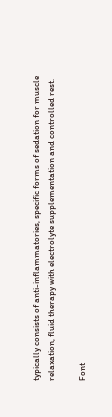typically consists of anti-inflammatories, specific forms of sedation for muscle relaxation, fluid therapy with electrolyte supplementation and controlled rest.

Font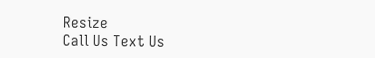Resize
Call Us Text Us